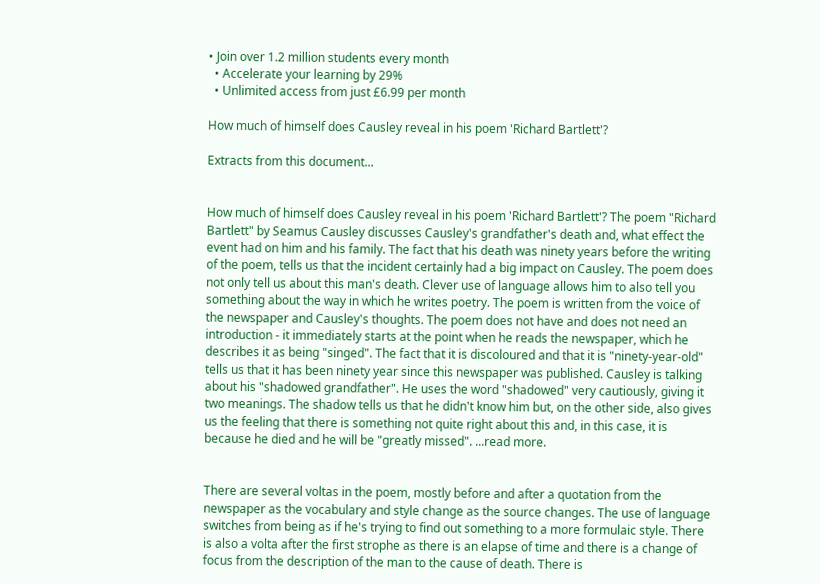• Join over 1.2 million students every month
  • Accelerate your learning by 29%
  • Unlimited access from just £6.99 per month

How much of himself does Causley reveal in his poem 'Richard Bartlett'?

Extracts from this document...


How much of himself does Causley reveal in his poem 'Richard Bartlett'? The poem "Richard Bartlett" by Seamus Causley discusses Causley's grandfather's death and, what effect the event had on him and his family. The fact that his death was ninety years before the writing of the poem, tells us that the incident certainly had a big impact on Causley. The poem does not only tell us about this man's death. Clever use of language allows him to also tell you something about the way in which he writes poetry. The poem is written from the voice of the newspaper and Causley's thoughts. The poem does not have and does not need an introduction - it immediately starts at the point when he reads the newspaper, which he describes it as being "singed". The fact that it is discoloured and that it is "ninety-year-old" tells us that it has been ninety year since this newspaper was published. Causley is talking about his "shadowed grandfather". He uses the word "shadowed" very cautiously, giving it two meanings. The shadow tells us that he didn't know him but, on the other side, also gives us the feeling that there is something not quite right about this and, in this case, it is because he died and he will be "greatly missed". ...read more.


There are several voltas in the poem, mostly before and after a quotation from the newspaper as the vocabulary and style change as the source changes. The use of language switches from being as if he's trying to find out something to a more formulaic style. There is also a volta after the first strophe as there is an elapse of time and there is a change of focus from the description of the man to the cause of death. There is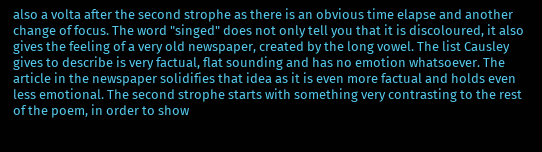also a volta after the second strophe as there is an obvious time elapse and another change of focus. The word "singed" does not only tell you that it is discoloured, it also gives the feeling of a very old newspaper, created by the long vowel. The list Causley gives to describe is very factual, flat sounding and has no emotion whatsoever. The article in the newspaper solidifies that idea as it is even more factual and holds even less emotional. The second strophe starts with something very contrasting to the rest of the poem, in order to show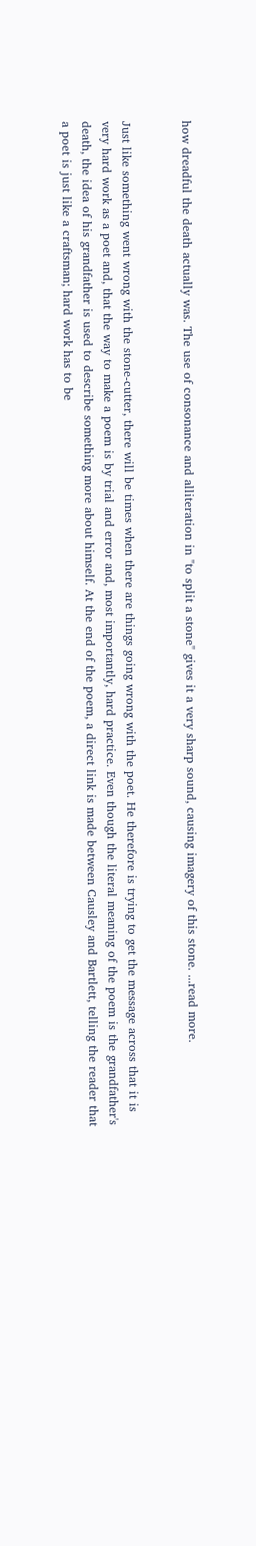how dreadful the death actually was. The use of consonance and alliteration in "to split a stone" gives it a very sharp sound, causing imagery of this stone. ...read more.


Just like something went wrong with the stone-cutter, there will be times when there are things going wrong with the poet. He therefore is trying to get the message across that it is very hard work as a poet and, that the way to make a poem is by trial and error and, most importantly, hard practice. Even though the literal meaning of the poem is the grandfather's death, the idea of his grandfather is used to describe something more about himself. At the end of the poem, a direct link is made between Causley and Bartlett, telling the reader that a poet is just like a craftsman; hard work has to be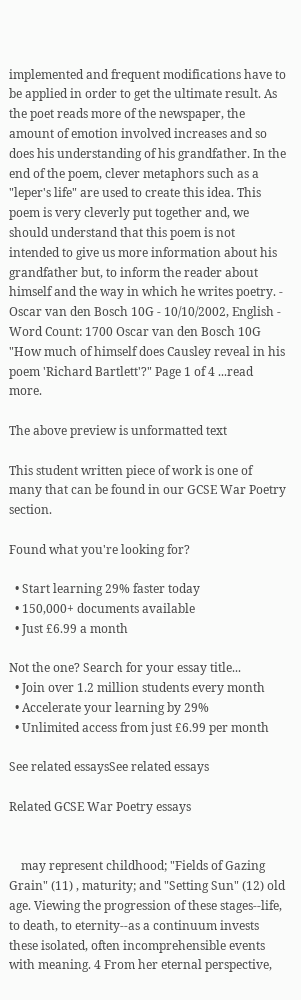implemented and frequent modifications have to be applied in order to get the ultimate result. As the poet reads more of the newspaper, the amount of emotion involved increases and so does his understanding of his grandfather. In the end of the poem, clever metaphors such as a "leper's life" are used to create this idea. This poem is very cleverly put together and, we should understand that this poem is not intended to give us more information about his grandfather but, to inform the reader about himself and the way in which he writes poetry. - Oscar van den Bosch 10G - 10/10/2002, English - Word Count: 1700 Oscar van den Bosch 10G "How much of himself does Causley reveal in his poem 'Richard Bartlett'?" Page 1 of 4 ...read more.

The above preview is unformatted text

This student written piece of work is one of many that can be found in our GCSE War Poetry section.

Found what you're looking for?

  • Start learning 29% faster today
  • 150,000+ documents available
  • Just £6.99 a month

Not the one? Search for your essay title...
  • Join over 1.2 million students every month
  • Accelerate your learning by 29%
  • Unlimited access from just £6.99 per month

See related essaysSee related essays

Related GCSE War Poetry essays


    may represent childhood; "Fields of Gazing Grain" (11) , maturity; and "Setting Sun" (12) old age. Viewing the progression of these stages--life, to death, to eternity--as a continuum invests these isolated, often incomprehensible events with meaning. 4 From her eternal perspective,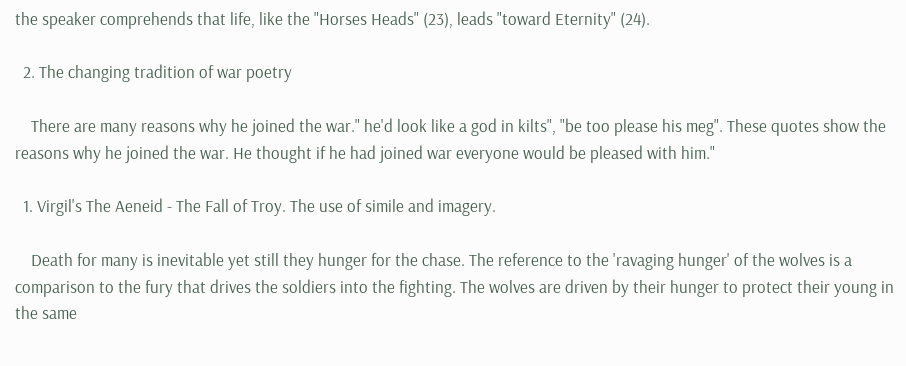the speaker comprehends that life, like the "Horses Heads" (23), leads "toward Eternity" (24).

  2. The changing tradition of war poetry

    There are many reasons why he joined the war." he'd look like a god in kilts", "be too please his meg". These quotes show the reasons why he joined the war. He thought if he had joined war everyone would be pleased with him."

  1. Virgil's The Aeneid - The Fall of Troy. The use of simile and imagery.

    Death for many is inevitable yet still they hunger for the chase. The reference to the 'ravaging hunger' of the wolves is a comparison to the fury that drives the soldiers into the fighting. The wolves are driven by their hunger to protect their young in the same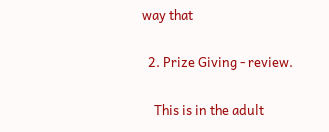way that

  2. Prize Giving - review.

    This is in the adult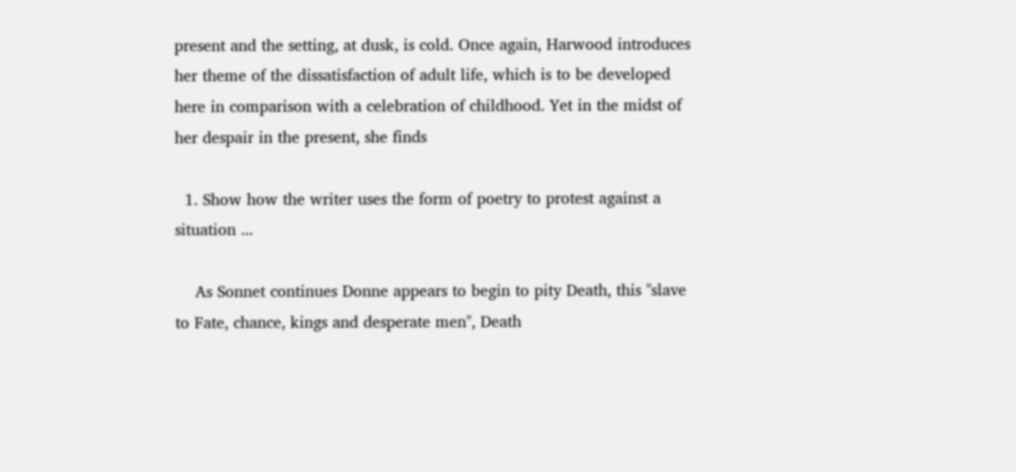present and the setting, at dusk, is cold. Once again, Harwood introduces her theme of the dissatisfaction of adult life, which is to be developed here in comparison with a celebration of childhood. Yet in the midst of her despair in the present, she finds

  1. Show how the writer uses the form of poetry to protest against a situation ...

    As Sonnet continues Donne appears to begin to pity Death, this "slave to Fate, chance, kings and desperate men", Death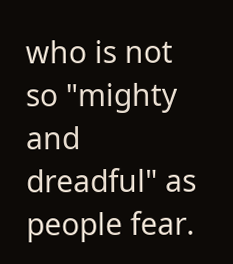who is not so "mighty and dreadful" as people fear.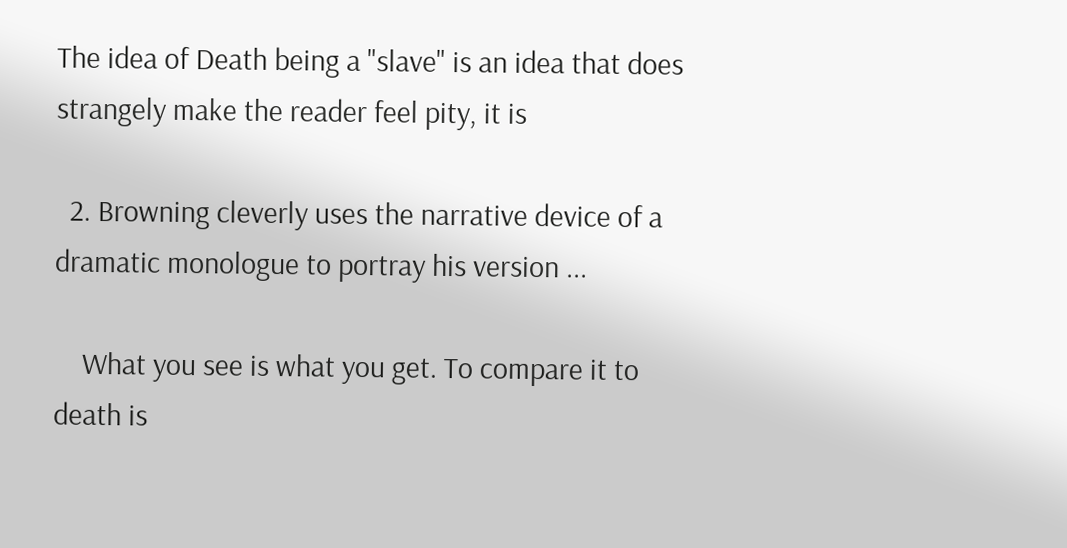The idea of Death being a "slave" is an idea that does strangely make the reader feel pity, it is

  2. Browning cleverly uses the narrative device of a dramatic monologue to portray his version ...

    What you see is what you get. To compare it to death is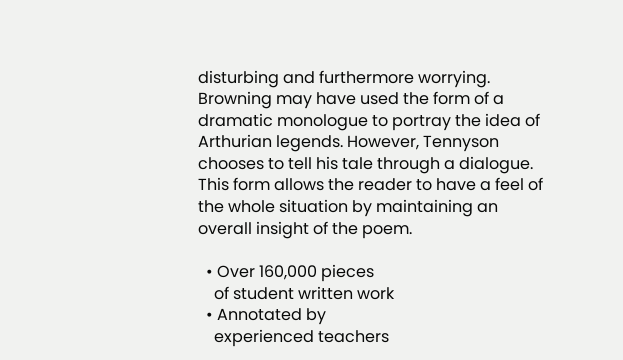disturbing and furthermore worrying. Browning may have used the form of a dramatic monologue to portray the idea of Arthurian legends. However, Tennyson chooses to tell his tale through a dialogue. This form allows the reader to have a feel of the whole situation by maintaining an overall insight of the poem.

  • Over 160,000 pieces
    of student written work
  • Annotated by
    experienced teachers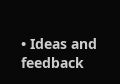• Ideas and feedback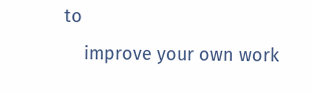to
    improve your own work